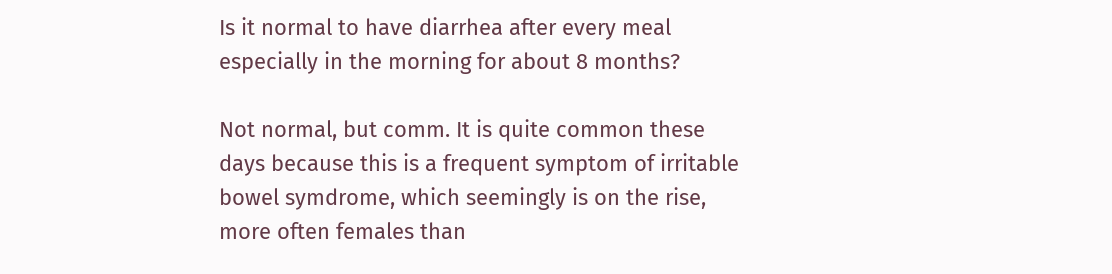Is it normal to have diarrhea after every meal especially in the morning for about 8 months?

Not normal, but comm. It is quite common these days because this is a frequent symptom of irritable bowel symdrome, which seemingly is on the rise, more often females than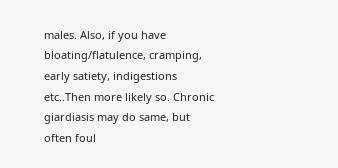males. Also, if you have bloating/flatulence, cramping, early satiety, indigestions etc..Then more likely so. Chronic giardiasis may do same, but often foul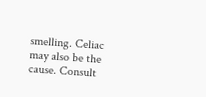smelling. Celiac may also be the cause. Consult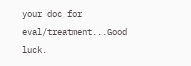your doc for eval/treatment...Good luck.